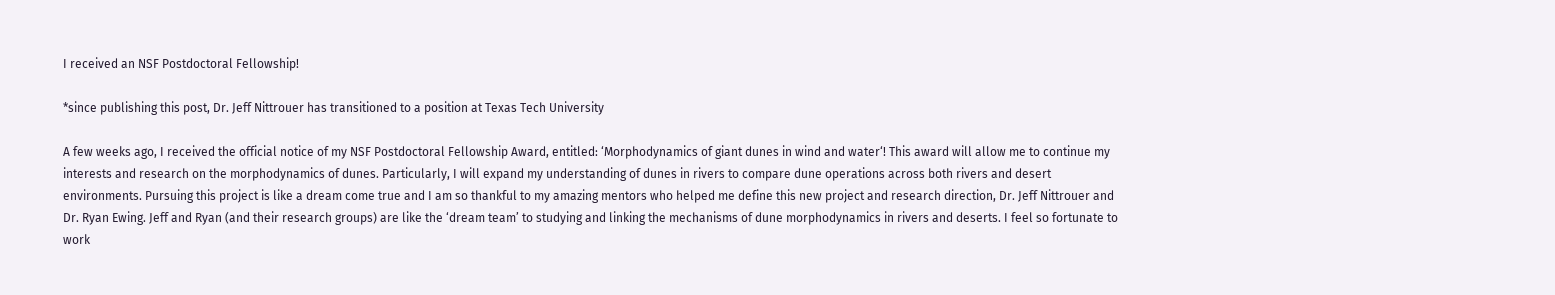I received an NSF Postdoctoral Fellowship!

*since publishing this post, Dr. Jeff Nittrouer has transitioned to a position at Texas Tech University

A few weeks ago, I received the official notice of my NSF Postdoctoral Fellowship Award, entitled: ‘Morphodynamics of giant dunes in wind and water‘! This award will allow me to continue my interests and research on the morphodynamics of dunes. Particularly, I will expand my understanding of dunes in rivers to compare dune operations across both rivers and desert environments. Pursuing this project is like a dream come true and I am so thankful to my amazing mentors who helped me define this new project and research direction, Dr. Jeff Nittrouer and Dr. Ryan Ewing. Jeff and Ryan (and their research groups) are like the ‘dream team’ to studying and linking the mechanisms of dune morphodynamics in rivers and deserts. I feel so fortunate to work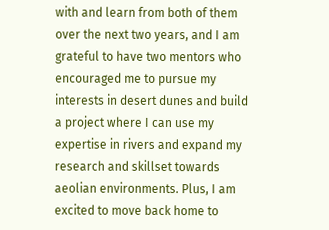with and learn from both of them over the next two years, and I am grateful to have two mentors who encouraged me to pursue my interests in desert dunes and build a project where I can use my expertise in rivers and expand my research and skillset towards aeolian environments. Plus, I am excited to move back home to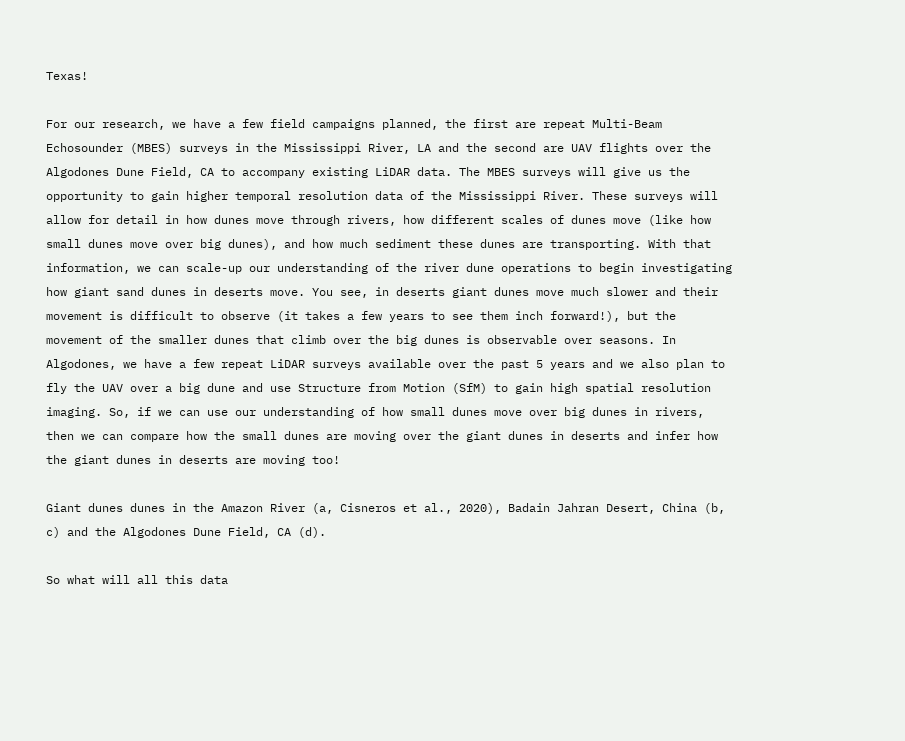Texas!

For our research, we have a few field campaigns planned, the first are repeat Multi-Beam Echosounder (MBES) surveys in the Mississippi River, LA and the second are UAV flights over the Algodones Dune Field, CA to accompany existing LiDAR data. The MBES surveys will give us the opportunity to gain higher temporal resolution data of the Mississippi River. These surveys will allow for detail in how dunes move through rivers, how different scales of dunes move (like how small dunes move over big dunes), and how much sediment these dunes are transporting. With that information, we can scale-up our understanding of the river dune operations to begin investigating how giant sand dunes in deserts move. You see, in deserts giant dunes move much slower and their movement is difficult to observe (it takes a few years to see them inch forward!), but the movement of the smaller dunes that climb over the big dunes is observable over seasons. In Algodones, we have a few repeat LiDAR surveys available over the past 5 years and we also plan to fly the UAV over a big dune and use Structure from Motion (SfM) to gain high spatial resolution imaging. So, if we can use our understanding of how small dunes move over big dunes in rivers, then we can compare how the small dunes are moving over the giant dunes in deserts and infer how the giant dunes in deserts are moving too!

Giant dunes dunes in the Amazon River (a, Cisneros et al., 2020), Badain Jahran Desert, China (b, c) and the Algodones Dune Field, CA (d).

So what will all this data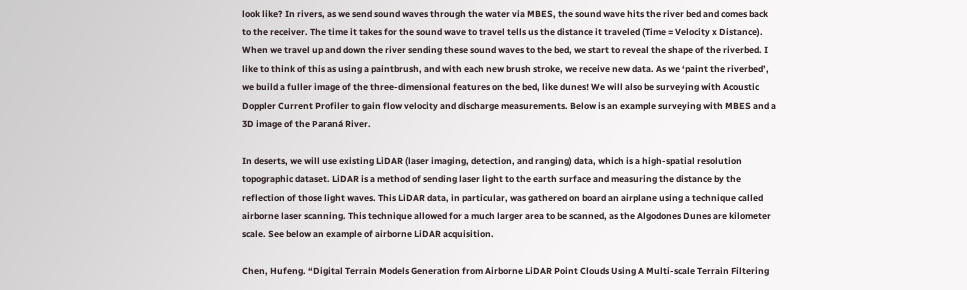look like? In rivers, as we send sound waves through the water via MBES, the sound wave hits the river bed and comes back to the receiver. The time it takes for the sound wave to travel tells us the distance it traveled (Time = Velocity x Distance). When we travel up and down the river sending these sound waves to the bed, we start to reveal the shape of the riverbed. I like to think of this as using a paintbrush, and with each new brush stroke, we receive new data. As we ‘paint the riverbed’, we build a fuller image of the three-dimensional features on the bed, like dunes! We will also be surveying with Acoustic Doppler Current Profiler to gain flow velocity and discharge measurements. Below is an example surveying with MBES and a 3D image of the Paraná River.

In deserts, we will use existing LiDAR (laser imaging, detection, and ranging) data, which is a high-spatial resolution topographic dataset. LiDAR is a method of sending laser light to the earth surface and measuring the distance by the reflection of those light waves. This LiDAR data, in particular, was gathered on board an airplane using a technique called airborne laser scanning. This technique allowed for a much larger area to be scanned, as the Algodones Dunes are kilometer scale. See below an example of airborne LiDAR acquisition.

Chen, Hufeng. “Digital Terrain Models Generation from Airborne LiDAR Point Clouds Using A Multi-scale Terrain Filtering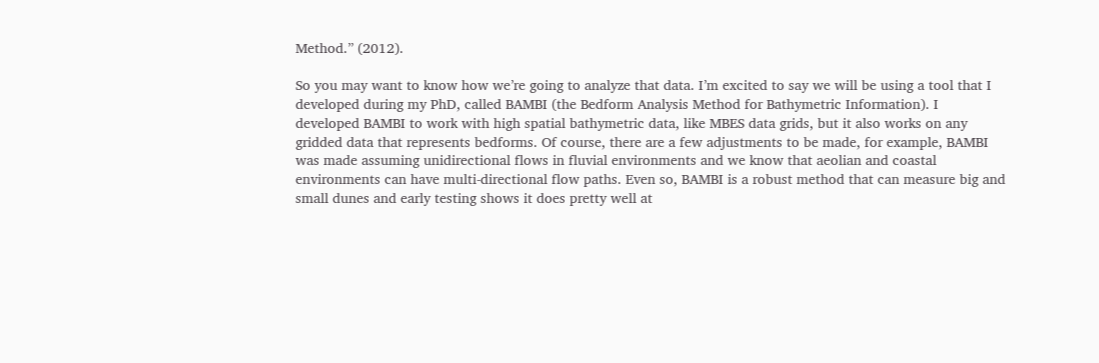Method.” (2012).

So you may want to know how we’re going to analyze that data. I’m excited to say we will be using a tool that I developed during my PhD, called BAMBI (the Bedform Analysis Method for Bathymetric Information). I developed BAMBI to work with high spatial bathymetric data, like MBES data grids, but it also works on any gridded data that represents bedforms. Of course, there are a few adjustments to be made, for example, BAMBI was made assuming unidirectional flows in fluvial environments and we know that aeolian and coastal environments can have multi-directional flow paths. Even so, BAMBI is a robust method that can measure big and small dunes and early testing shows it does pretty well at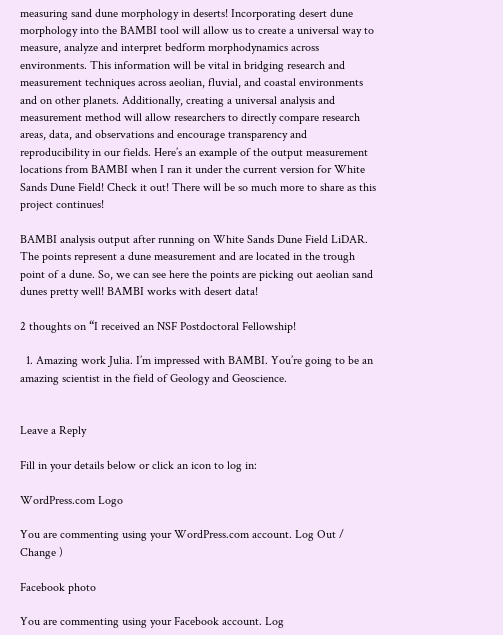measuring sand dune morphology in deserts! Incorporating desert dune morphology into the BAMBI tool will allow us to create a universal way to measure, analyze and interpret bedform morphodynamics across environments. This information will be vital in bridging research and measurement techniques across aeolian, fluvial, and coastal environments and on other planets. Additionally, creating a universal analysis and measurement method will allow researchers to directly compare research areas, data, and observations and encourage transparency and reproducibility in our fields. Here’s an example of the output measurement locations from BAMBI when I ran it under the current version for White Sands Dune Field! Check it out! There will be so much more to share as this project continues!

BAMBI analysis output after running on White Sands Dune Field LiDAR. The points represent a dune measurement and are located in the trough point of a dune. So, we can see here the points are picking out aeolian sand dunes pretty well! BAMBI works with desert data!

2 thoughts on “I received an NSF Postdoctoral Fellowship!

  1. Amazing work Julia. I’m impressed with BAMBI. You’re going to be an amazing scientist in the field of Geology and Geoscience.


Leave a Reply

Fill in your details below or click an icon to log in:

WordPress.com Logo

You are commenting using your WordPress.com account. Log Out /  Change )

Facebook photo

You are commenting using your Facebook account. Log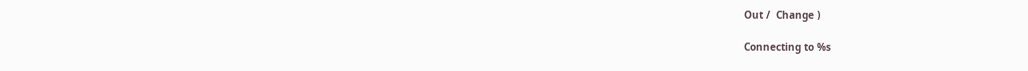Out /  Change )

Connecting to %s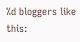%d bloggers like this: